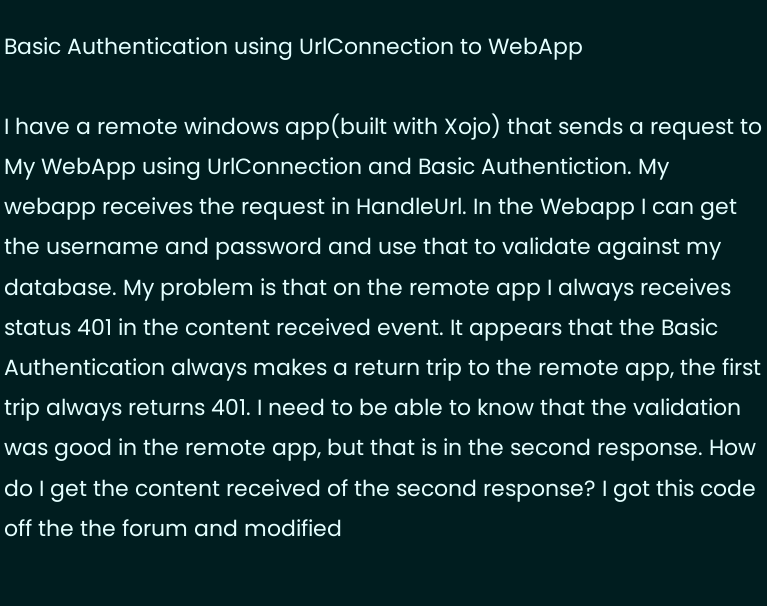Basic Authentication using UrlConnection to WebApp

I have a remote windows app(built with Xojo) that sends a request to My WebApp using UrlConnection and Basic Authentiction. My webapp receives the request in HandleUrl. In the Webapp I can get the username and password and use that to validate against my database. My problem is that on the remote app I always receives status 401 in the content received event. It appears that the Basic Authentication always makes a return trip to the remote app, the first trip always returns 401. I need to be able to know that the validation was good in the remote app, but that is in the second response. How do I get the content received of the second response? I got this code off the the forum and modified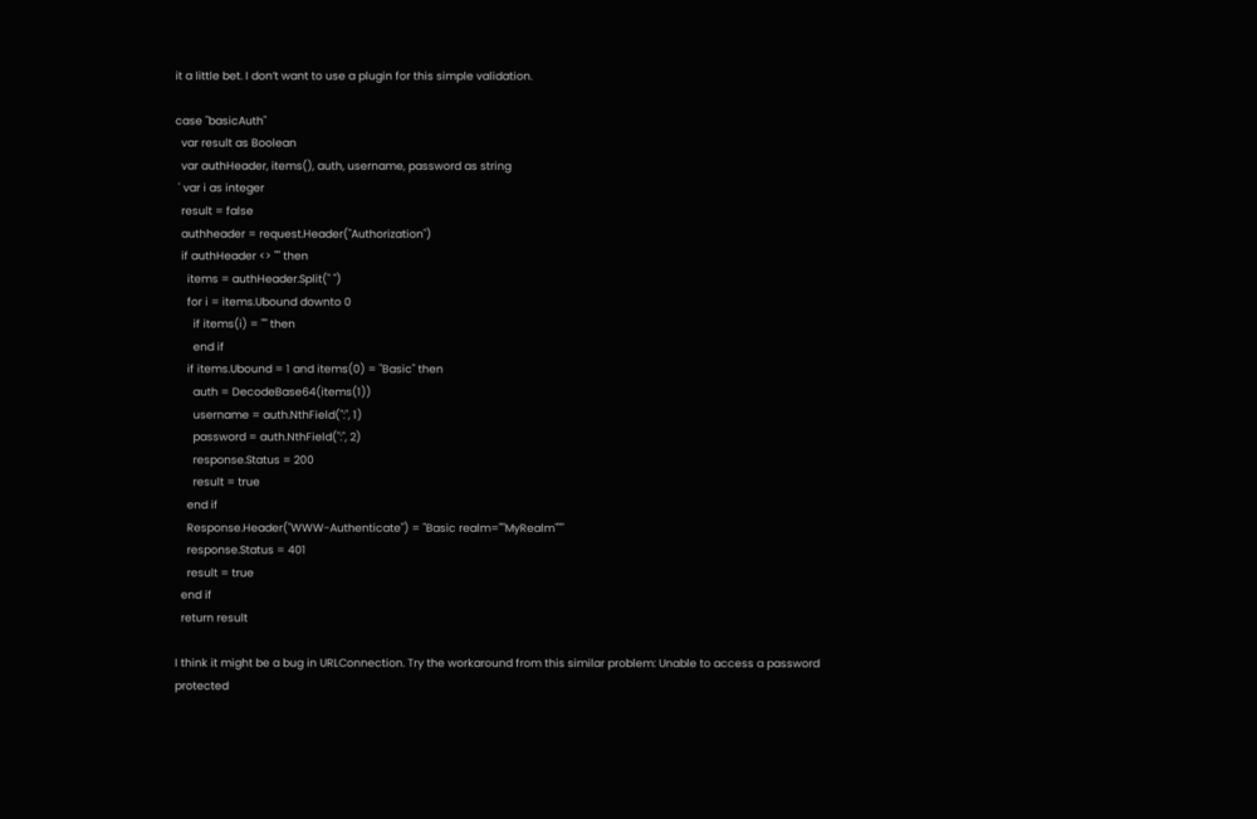it a little bet. I don’t want to use a plugin for this simple validation.

case "basicAuth"
  var result as Boolean
  var authHeader, items(), auth, username, password as string
 ' var i as integer
  result = false
  authheader = request.Header("Authorization")
  if authHeader <> "" then
    items = authHeader.Split(" ")
    for i = items.Ubound downto 0
      if items(i) = "" then
      end if
    if items.Ubound = 1 and items(0) = "Basic" then
      auth = DecodeBase64(items(1))
      username = auth.NthField(":", 1)
      password = auth.NthField(":", 2)
      response.Status = 200
      result = true
    end if
    Response.Header("WWW-Authenticate") = "Basic realm=""MyRealm"""
    response.Status = 401
    result = true
  end if
  return result

I think it might be a bug in URLConnection. Try the workaround from this similar problem: Unable to access a password protected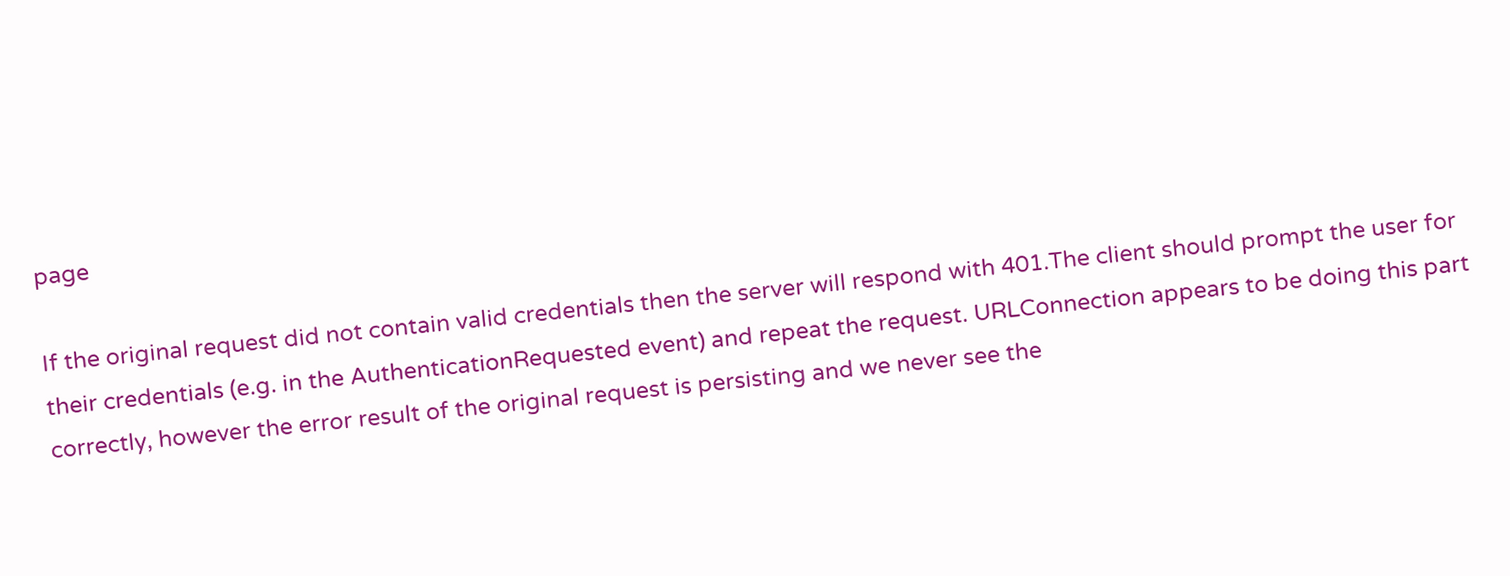page

If the original request did not contain valid credentials then the server will respond with 401.The client should prompt the user for their credentials (e.g. in the AuthenticationRequested event) and repeat the request. URLConnection appears to be doing this part correctly, however the error result of the original request is persisting and we never see the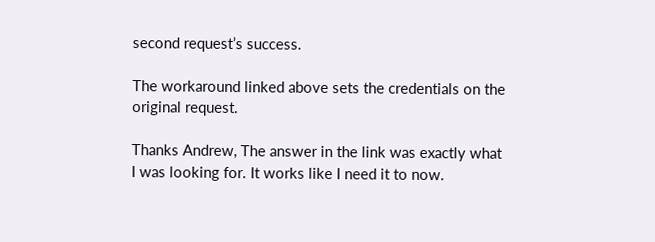second request’s success.

The workaround linked above sets the credentials on the original request.

Thanks Andrew, The answer in the link was exactly what I was looking for. It works like I need it to now.